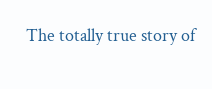The totally true story of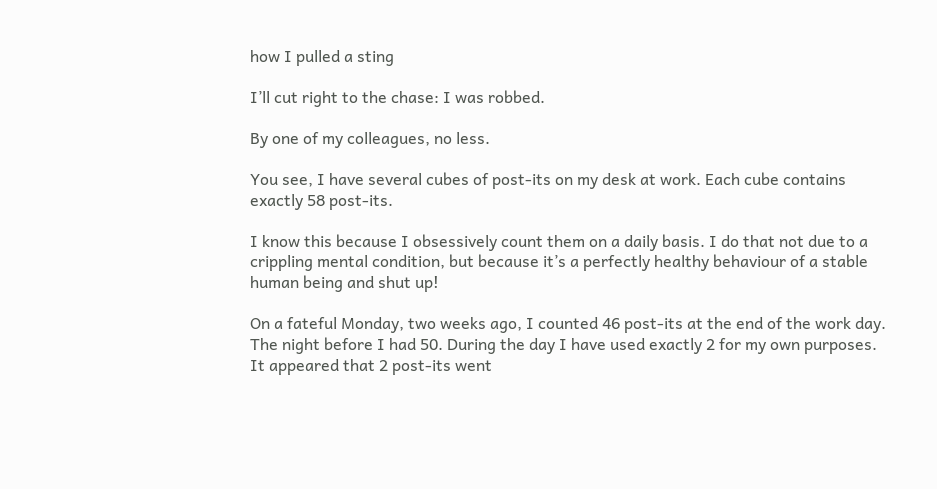how I pulled a sting

I’ll cut right to the chase: I was robbed.

By one of my colleagues, no less.

You see, I have several cubes of post-its on my desk at work. Each cube contains exactly 58 post-its.

I know this because I obsessively count them on a daily basis. I do that not due to a crippling mental condition, but because it’s a perfectly healthy behaviour of a stable human being and shut up!

On a fateful Monday, two weeks ago, I counted 46 post-its at the end of the work day. The night before I had 50. During the day I have used exactly 2 for my own purposes. It appeared that 2 post-its went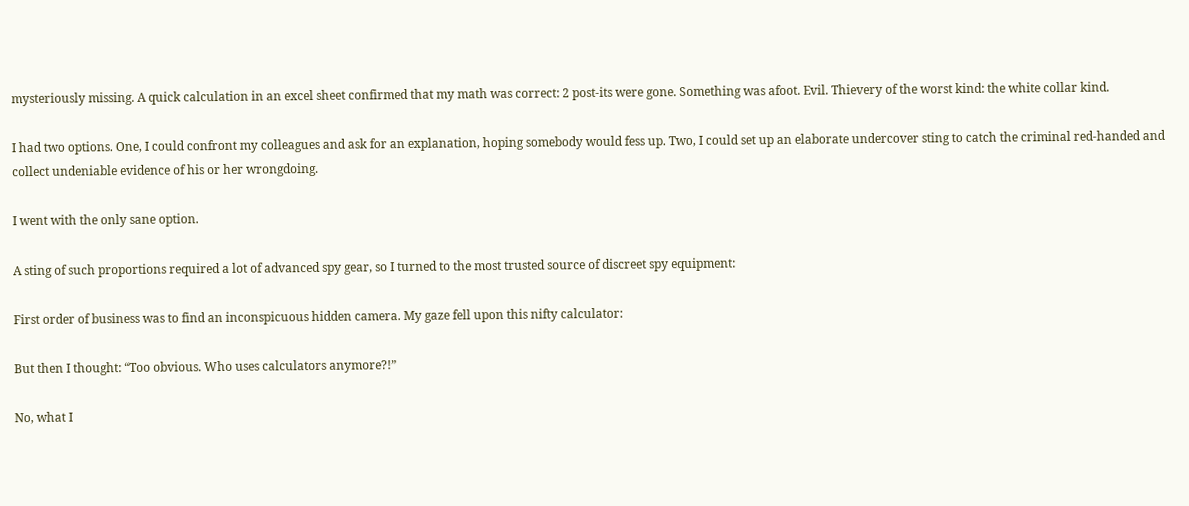mysteriously missing. A quick calculation in an excel sheet confirmed that my math was correct: 2 post-its were gone. Something was afoot. Evil. Thievery of the worst kind: the white collar kind.

I had two options. One, I could confront my colleagues and ask for an explanation, hoping somebody would fess up. Two, I could set up an elaborate undercover sting to catch the criminal red-handed and collect undeniable evidence of his or her wrongdoing.

I went with the only sane option.

A sting of such proportions required a lot of advanced spy gear, so I turned to the most trusted source of discreet spy equipment:

First order of business was to find an inconspicuous hidden camera. My gaze fell upon this nifty calculator:

But then I thought: “Too obvious. Who uses calculators anymore?!”

No, what I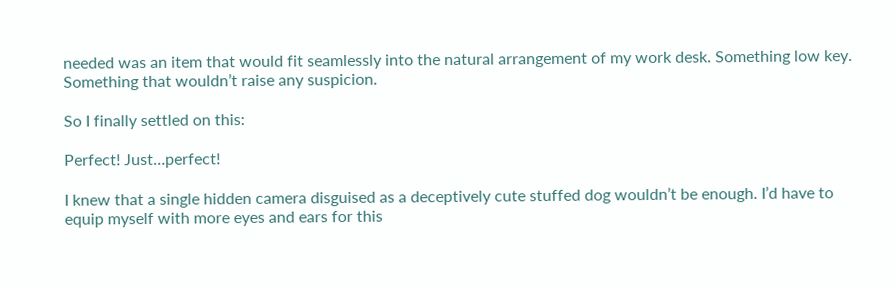needed was an item that would fit seamlessly into the natural arrangement of my work desk. Something low key. Something that wouldn’t raise any suspicion.

So I finally settled on this:

Perfect! Just…perfect!

I knew that a single hidden camera disguised as a deceptively cute stuffed dog wouldn’t be enough. I’d have to equip myself with more eyes and ears for this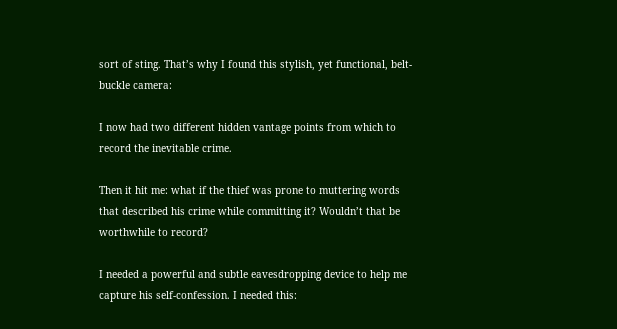sort of sting. That’s why I found this stylish, yet functional, belt-buckle camera:

I now had two different hidden vantage points from which to record the inevitable crime.

Then it hit me: what if the thief was prone to muttering words that described his crime while committing it? Wouldn’t that be worthwhile to record?

I needed a powerful and subtle eavesdropping device to help me capture his self-confession. I needed this: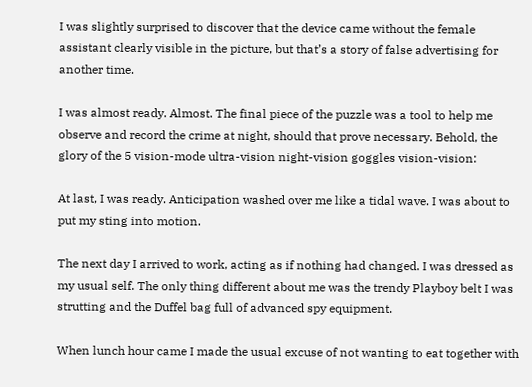I was slightly surprised to discover that the device came without the female assistant clearly visible in the picture, but that’s a story of false advertising for another time.

I was almost ready. Almost. The final piece of the puzzle was a tool to help me observe and record the crime at night, should that prove necessary. Behold, the glory of the 5 vision-mode ultra-vision night-vision goggles vision-vision:

At last, I was ready. Anticipation washed over me like a tidal wave. I was about to put my sting into motion.

The next day I arrived to work, acting as if nothing had changed. I was dressed as my usual self. The only thing different about me was the trendy Playboy belt I was strutting and the Duffel bag full of advanced spy equipment.

When lunch hour came I made the usual excuse of not wanting to eat together with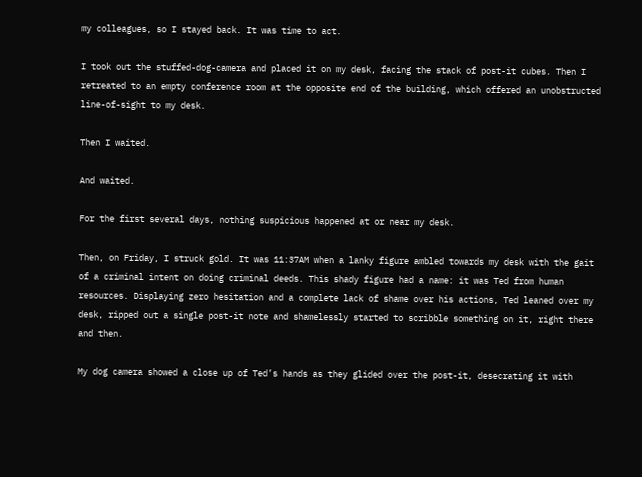my colleagues, so I stayed back. It was time to act.

I took out the stuffed-dog-camera and placed it on my desk, facing the stack of post-it cubes. Then I retreated to an empty conference room at the opposite end of the building, which offered an unobstructed line-of-sight to my desk.

Then I waited.

And waited.

For the first several days, nothing suspicious happened at or near my desk.

Then, on Friday, I struck gold. It was 11:37AM when a lanky figure ambled towards my desk with the gait of a criminal intent on doing criminal deeds. This shady figure had a name: it was Ted from human resources. Displaying zero hesitation and a complete lack of shame over his actions, Ted leaned over my desk, ripped out a single post-it note and shamelessly started to scribble something on it, right there and then.

My dog camera showed a close up of Ted’s hands as they glided over the post-it, desecrating it with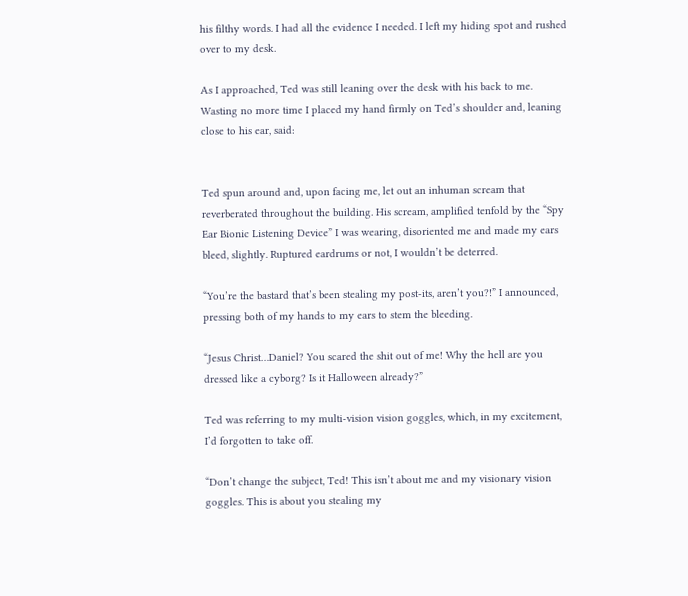his filthy words. I had all the evidence I needed. I left my hiding spot and rushed over to my desk.

As I approached, Ted was still leaning over the desk with his back to me. Wasting no more time I placed my hand firmly on Ted’s shoulder and, leaning close to his ear, said:


Ted spun around and, upon facing me, let out an inhuman scream that reverberated throughout the building. His scream, amplified tenfold by the “Spy Ear Bionic Listening Device” I was wearing, disoriented me and made my ears bleed, slightly. Ruptured eardrums or not, I wouldn’t be deterred.

“You’re the bastard that’s been stealing my post-its, aren’t you?!” I announced, pressing both of my hands to my ears to stem the bleeding.

“Jesus Christ…Daniel? You scared the shit out of me! Why the hell are you dressed like a cyborg? Is it Halloween already?”

Ted was referring to my multi-vision vision goggles, which, in my excitement, I’d forgotten to take off.

“Don’t change the subject, Ted! This isn’t about me and my visionary vision goggles. This is about you stealing my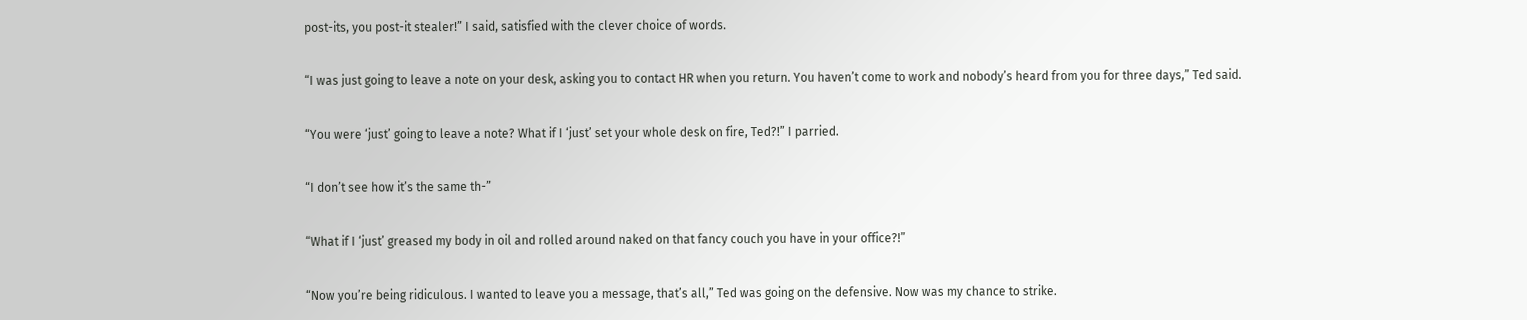post-its, you post-it stealer!” I said, satisfied with the clever choice of words.

“I was just going to leave a note on your desk, asking you to contact HR when you return. You haven’t come to work and nobody’s heard from you for three days,” Ted said.

“You were ‘just’ going to leave a note? What if I ‘just’ set your whole desk on fire, Ted?!” I parried.

“I don’t see how it’s the same th-”

“What if I ‘just’ greased my body in oil and rolled around naked on that fancy couch you have in your office?!”

“Now you’re being ridiculous. I wanted to leave you a message, that’s all,” Ted was going on the defensive. Now was my chance to strike.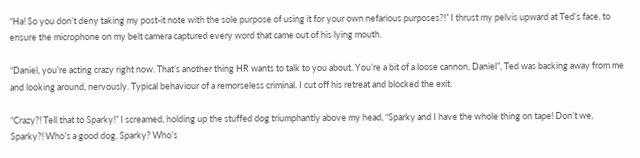“Ha! So you don’t deny taking my post-it note with the sole purpose of using it for your own nefarious purposes?!” I thrust my pelvis upward at Ted’s face, to ensure the microphone on my belt camera captured every word that came out of his lying mouth.

“Daniel, you’re acting crazy right now. That’s another thing HR wants to talk to you about. You’re a bit of a loose cannon, Daniel”, Ted was backing away from me and looking around, nervously. Typical behaviour of a remorseless criminal. I cut off his retreat and blocked the exit.

“Crazy?! Tell that to Sparky!” I screamed, holding up the stuffed dog triumphantly above my head, “Sparky and I have the whole thing on tape! Don’t we, Sparky?! Who’s a good dog, Sparky? Who’s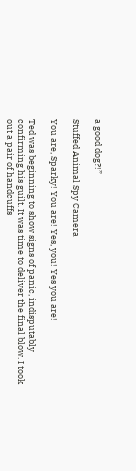a good dog?!”

Stuffed Animal Spy Camera

You are, Sparky! You are! Yes, you! Yes you are!

Ted was beginning to show signs of panic, indisputably confirming his guilt. It was time to deliver the final blow. I took out a pair of handcuffs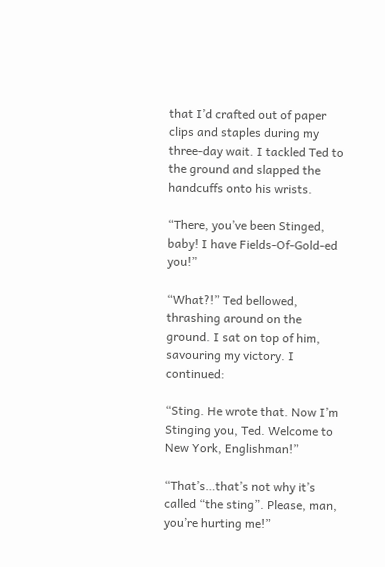that I’d crafted out of paper clips and staples during my three-day wait. I tackled Ted to the ground and slapped the handcuffs onto his wrists.

“There, you’ve been Stinged, baby! I have Fields-Of-Gold-ed you!”

“What?!” Ted bellowed, thrashing around on the ground. I sat on top of him, savouring my victory. I continued:

“Sting. He wrote that. Now I’m Stinging you, Ted. Welcome to New York, Englishman!”

“That’s…that’s not why it’s called “the sting”. Please, man, you’re hurting me!”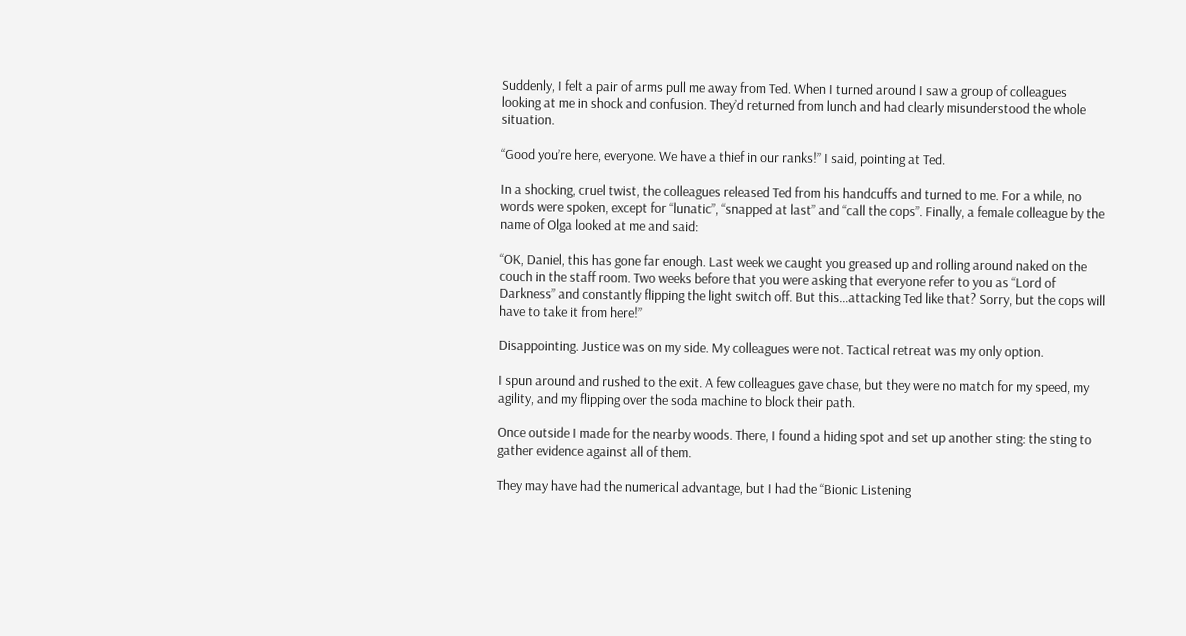Suddenly, I felt a pair of arms pull me away from Ted. When I turned around I saw a group of colleagues looking at me in shock and confusion. They’d returned from lunch and had clearly misunderstood the whole situation.

“Good you’re here, everyone. We have a thief in our ranks!” I said, pointing at Ted.

In a shocking, cruel twist, the colleagues released Ted from his handcuffs and turned to me. For a while, no words were spoken, except for “lunatic”, “snapped at last” and “call the cops”. Finally, a female colleague by the name of Olga looked at me and said:

“OK, Daniel, this has gone far enough. Last week we caught you greased up and rolling around naked on the couch in the staff room. Two weeks before that you were asking that everyone refer to you as “Lord of Darkness” and constantly flipping the light switch off. But this…attacking Ted like that? Sorry, but the cops will have to take it from here!”

Disappointing. Justice was on my side. My colleagues were not. Tactical retreat was my only option.

I spun around and rushed to the exit. A few colleagues gave chase, but they were no match for my speed, my agility, and my flipping over the soda machine to block their path.

Once outside I made for the nearby woods. There, I found a hiding spot and set up another sting: the sting to gather evidence against all of them.

They may have had the numerical advantage, but I had the “Bionic Listening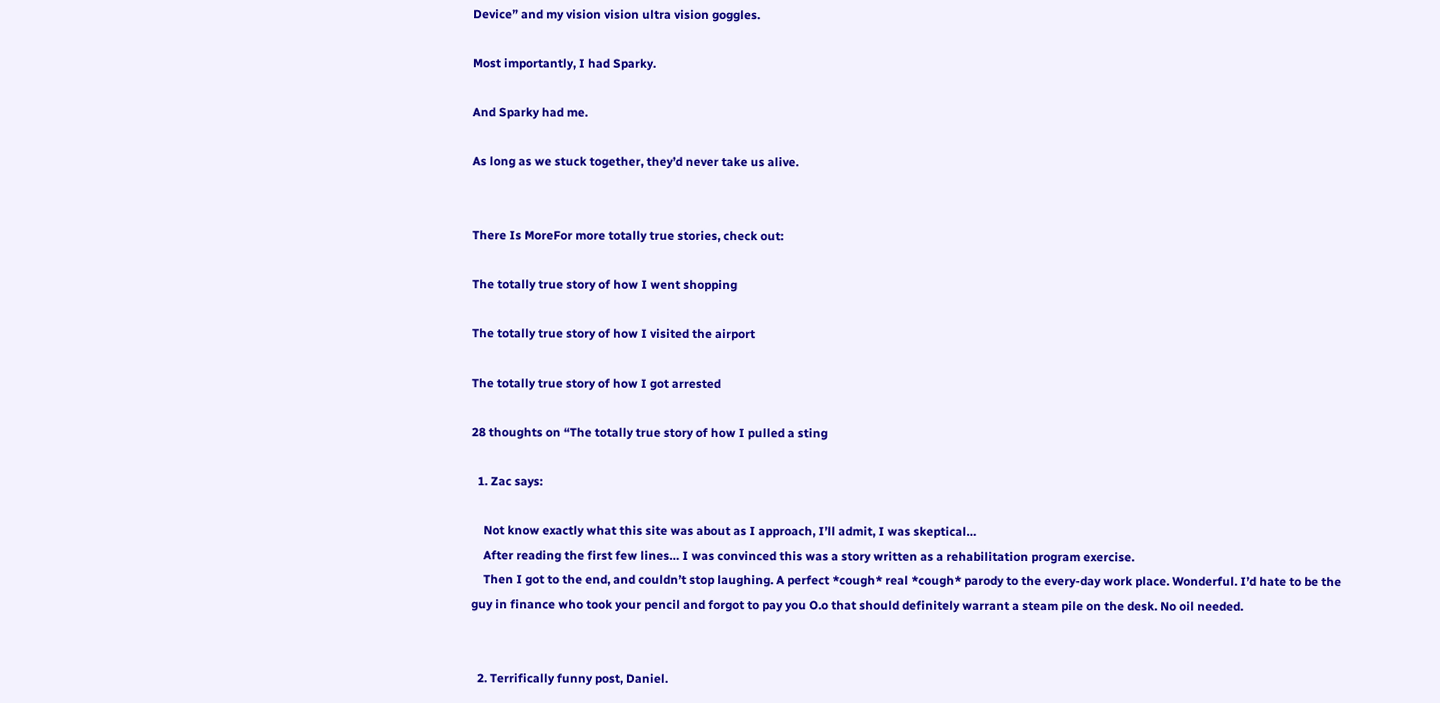Device” and my vision vision ultra vision goggles.

Most importantly, I had Sparky.

And Sparky had me.

As long as we stuck together, they’d never take us alive.


There Is MoreFor more totally true stories, check out:

The totally true story of how I went shopping

The totally true story of how I visited the airport

The totally true story of how I got arrested

28 thoughts on “The totally true story of how I pulled a sting

  1. Zac says:

    Not know exactly what this site was about as I approach, I’ll admit, I was skeptical…
    After reading the first few lines… I was convinced this was a story written as a rehabilitation program exercise.
    Then I got to the end, and couldn’t stop laughing. A perfect *cough* real *cough* parody to the every-day work place. Wonderful. I’d hate to be the guy in finance who took your pencil and forgot to pay you O.o that should definitely warrant a steam pile on the desk. No oil needed.


  2. Terrifically funny post, Daniel.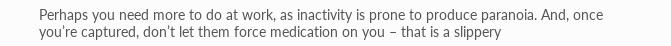Perhaps you need more to do at work, as inactivity is prone to produce paranoia. And, once you’re captured, don’t let them force medication on you – that is a slippery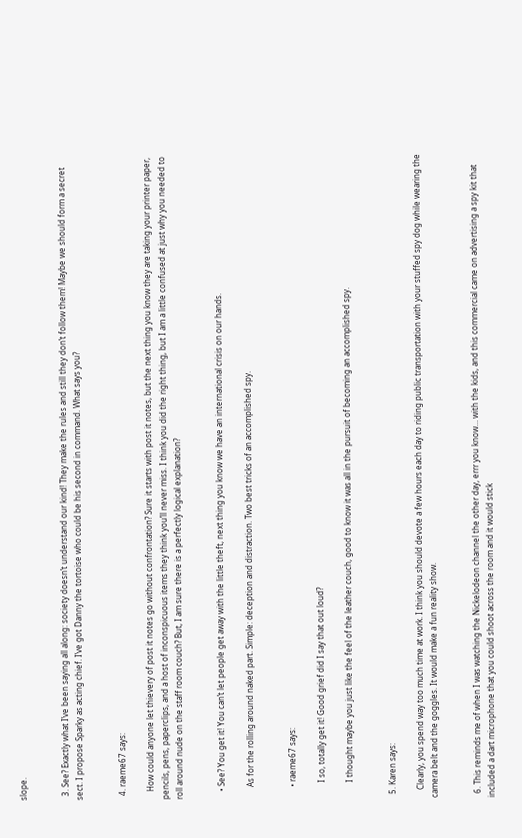slope.


  3. See? Exactly what I’ve been saying all along: society doesn’t understand our kind! They make the rules and still they don’t follow them! Maybe we should form a secret sect. I propose Sparky as acting chief. I’ve got Danny the tortoise who could be his second in command. What says you?


  4. raeme67 says:

    How could anyone let thievery of post it notes go without confrontation? Sure it starts with post it notes, but the next thing you know they are taking your printer paper, pencils, pens, paperclips, and a host of inconspicuous items they think you’ll never miss. I think you did the right thing, but I am a little confused at just why you needed to roll around nude on the staff room couch? But, I am sure there is a perfectly logical explanation?


    • See? You get it! You can’t let people get away with the little theft, next thing you know we have an international crisis on our hands.

      As for the rolling around naked part. Simple: deception and distraction. Two best tricks of an accomplished spy.


      • raeme67 says:

        I so, totally get it! Good grief did I say that out loud?

        I thought maybe you just like the feel of the leather couch, good to know it was all in the pursuit of becoming an accomplished spy.


  5. Karen says:

    Clearly, you spend way too much time at work. I think you should devote a few hours each day to riding public transportation with your stuffed spy dog while wearing the camera belt and the goggles. It would make a fun reality show.


  6. This reminds me of when I was watching the Nickelodeon channel the other day, errr you know… with the kids, and this commercial came on advertising a spy kit that included a dart microphone that you could shoot across the room and it would stick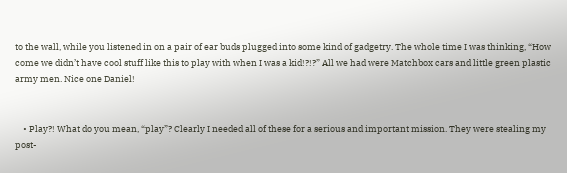to the wall, while you listened in on a pair of ear buds plugged into some kind of gadgetry. The whole time I was thinking, “How come we didn’t have cool stuff like this to play with when I was a kid!?!?” All we had were Matchbox cars and little green plastic army men. Nice one Daniel!


    • Play?! What do you mean, “play”? Clearly I needed all of these for a serious and important mission. They were stealing my post-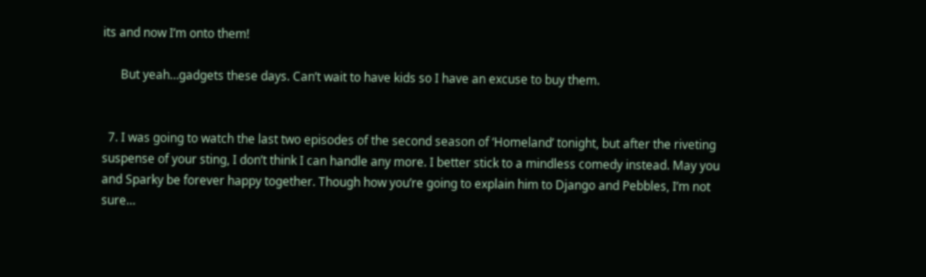its and now I’m onto them!

      But yeah…gadgets these days. Can’t wait to have kids so I have an excuse to buy them.


  7. I was going to watch the last two episodes of the second season of ‘Homeland’ tonight, but after the riveting suspense of your sting, I don’t think I can handle any more. I better stick to a mindless comedy instead. May you and Sparky be forever happy together. Though how you’re going to explain him to Django and Pebbles, I’m not sure…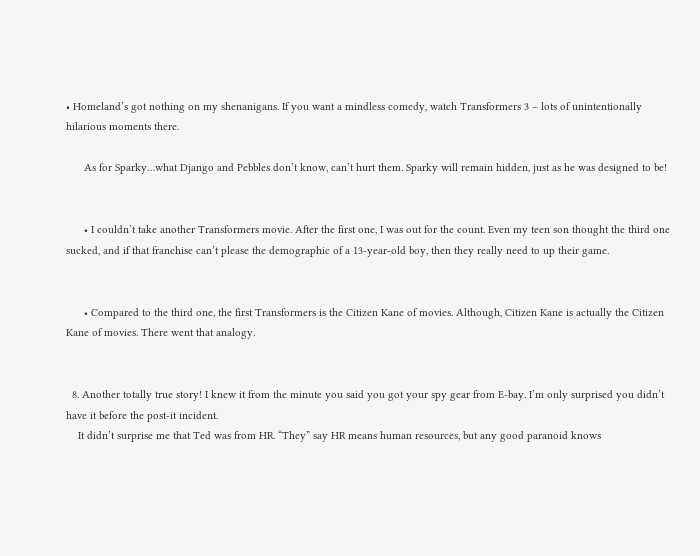• Homeland’s got nothing on my shenanigans. If you want a mindless comedy, watch Transformers 3 – lots of unintentionally hilarious moments there.

      As for Sparky…what Django and Pebbles don’t know, can’t hurt them. Sparky will remain hidden, just as he was designed to be!


      • I couldn’t take another Transformers movie. After the first one, I was out for the count. Even my teen son thought the third one sucked, and if that franchise can’t please the demographic of a 13-year-old boy, then they really need to up their game.


      • Compared to the third one, the first Transformers is the Citizen Kane of movies. Although, Citizen Kane is actually the Citizen Kane of movies. There went that analogy.


  8. Another totally true story! I knew it from the minute you said you got your spy gear from E-bay. I’m only surprised you didn’t have it before the post-it incident.
    It didn’t surprise me that Ted was from HR. “They” say HR means human resources, but any good paranoid knows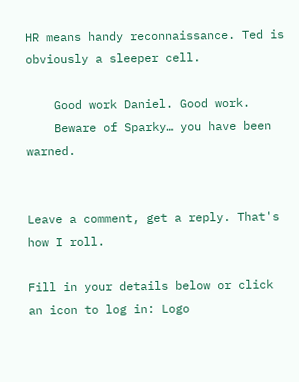HR means handy reconnaissance. Ted is obviously a sleeper cell.

    Good work Daniel. Good work.
    Beware of Sparky… you have been warned.


Leave a comment, get a reply. That's how I roll.

Fill in your details below or click an icon to log in: Logo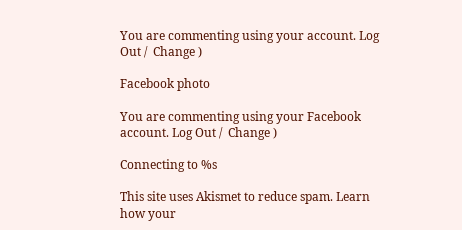You are commenting using your account. Log Out /  Change )

Facebook photo

You are commenting using your Facebook account. Log Out /  Change )

Connecting to %s

This site uses Akismet to reduce spam. Learn how your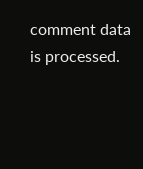comment data is processed.